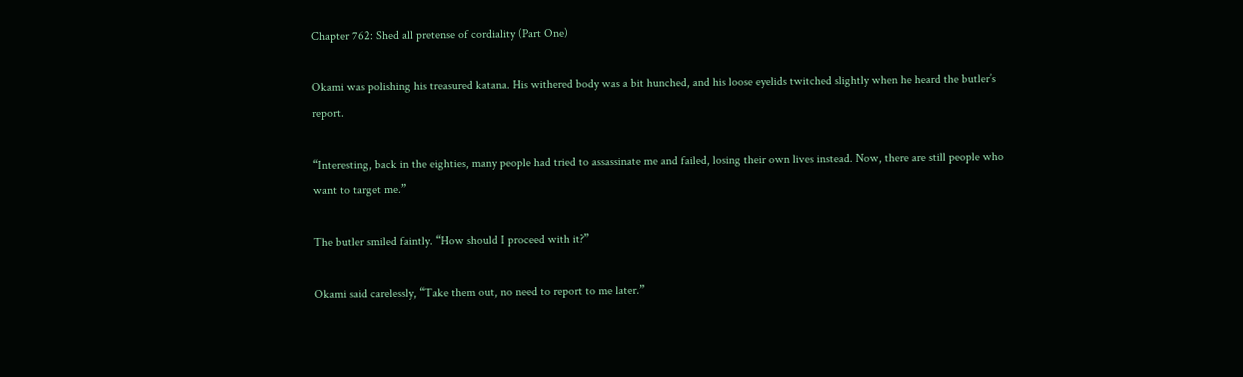Chapter 762: Shed all pretense of cordiality (Part One)

Okami was polishing his treasured katana. His withered body was a bit hunched, and his loose eyelids twitched slightly when he heard the butler’s report.

“Interesting, back in the eighties, many people had tried to assassinate me and failed, losing their own lives instead. Now, there are still people who want to target me.”

The butler smiled faintly. “How should I proceed with it?”

Okami said carelessly, “Take them out, no need to report to me later.”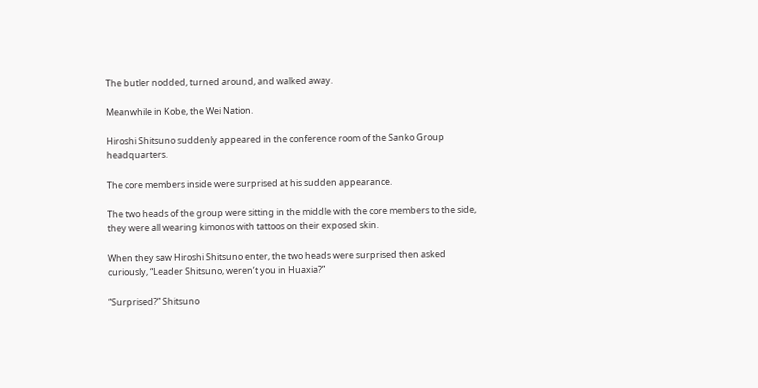The butler nodded, turned around, and walked away.

Meanwhile in Kobe, the Wei Nation.

Hiroshi Shitsuno suddenly appeared in the conference room of the Sanko Group headquarters.

The core members inside were surprised at his sudden appearance.

The two heads of the group were sitting in the middle with the core members to the side, they were all wearing kimonos with tattoos on their exposed skin.

When they saw Hiroshi Shitsuno enter, the two heads were surprised then asked curiously, “Leader Shitsuno, weren’t you in Huaxia?”

“Surprised?” Shitsuno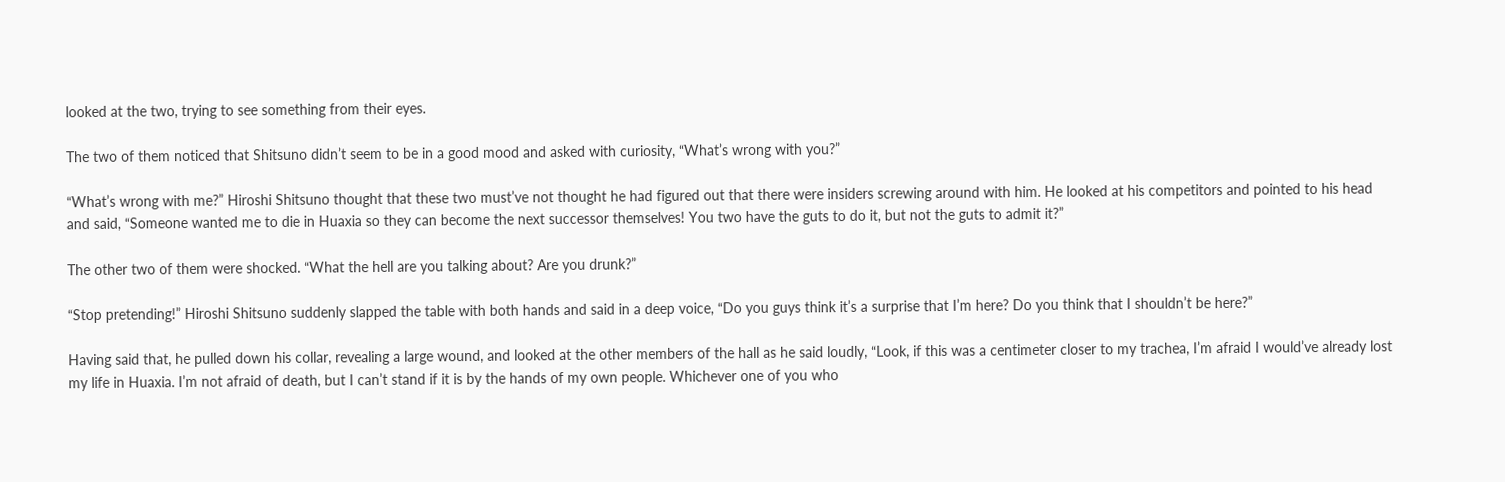looked at the two, trying to see something from their eyes.

The two of them noticed that Shitsuno didn’t seem to be in a good mood and asked with curiosity, “What’s wrong with you?”

“What’s wrong with me?” Hiroshi Shitsuno thought that these two must’ve not thought he had figured out that there were insiders screwing around with him. He looked at his competitors and pointed to his head and said, “Someone wanted me to die in Huaxia so they can become the next successor themselves! You two have the guts to do it, but not the guts to admit it?”

The other two of them were shocked. “What the hell are you talking about? Are you drunk?”

“Stop pretending!” Hiroshi Shitsuno suddenly slapped the table with both hands and said in a deep voice, “Do you guys think it’s a surprise that I’m here? Do you think that I shouldn’t be here?”

Having said that, he pulled down his collar, revealing a large wound, and looked at the other members of the hall as he said loudly, “Look, if this was a centimeter closer to my trachea, I’m afraid I would’ve already lost my life in Huaxia. I’m not afraid of death, but I can’t stand if it is by the hands of my own people. Whichever one of you who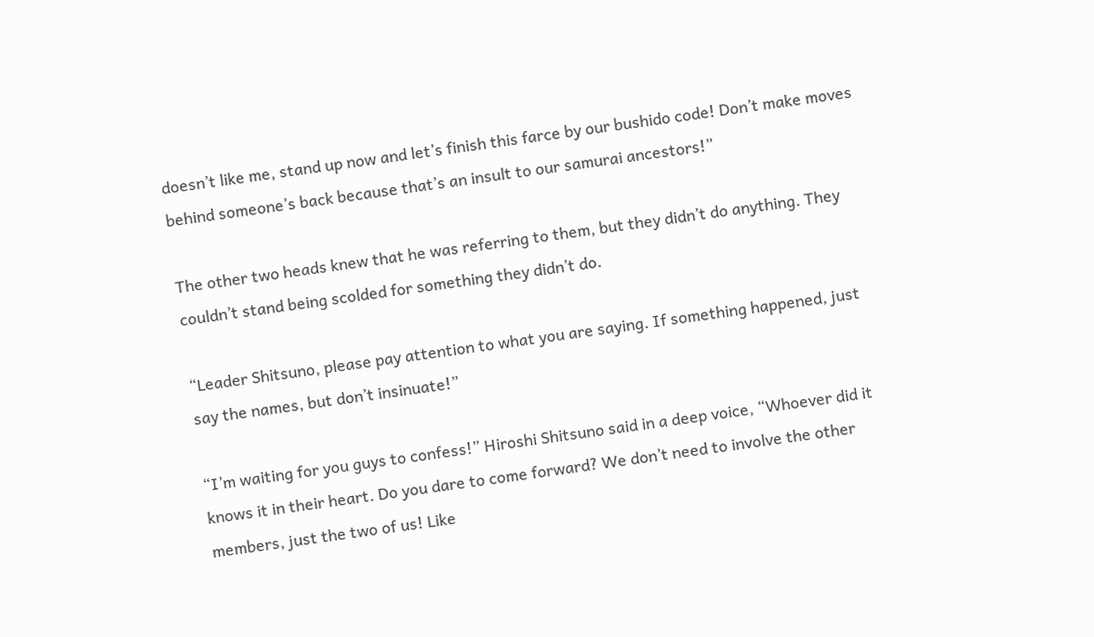doesn’t like me, stand up now and let’s finish this farce by our bushido code! Don’t make moves behind someone’s back because that’s an insult to our samurai ancestors!”

The other two heads knew that he was referring to them, but they didn’t do anything. They couldn’t stand being scolded for something they didn’t do.

“Leader Shitsuno, please pay attention to what you are saying. If something happened, just say the names, but don’t insinuate!”

“I’m waiting for you guys to confess!” Hiroshi Shitsuno said in a deep voice, “Whoever did it knows it in their heart. Do you dare to come forward? We don’t need to involve the other members, just the two of us! Like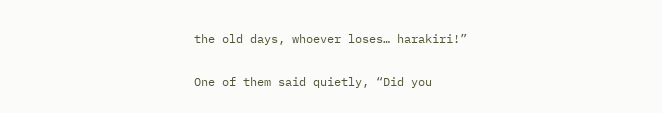the old days, whoever loses… harakiri!”

One of them said quietly, “Did you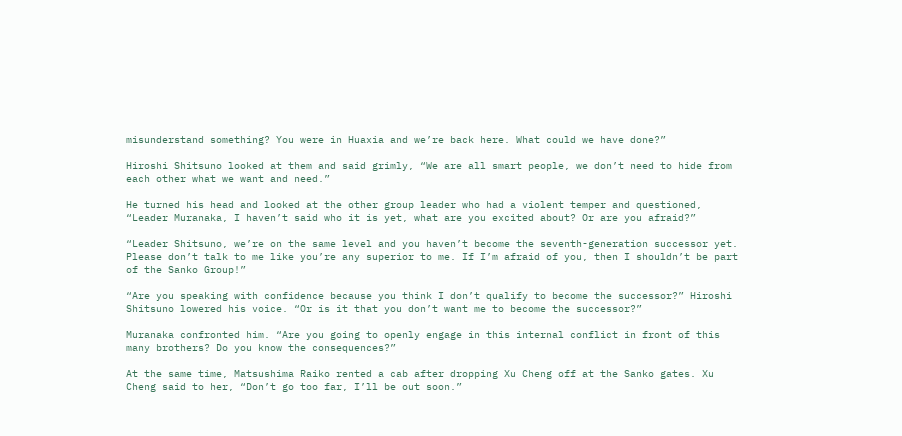misunderstand something? You were in Huaxia and we’re back here. What could we have done?”

Hiroshi Shitsuno looked at them and said grimly, “We are all smart people, we don’t need to hide from each other what we want and need.”

He turned his head and looked at the other group leader who had a violent temper and questioned, “Leader Muranaka, I haven’t said who it is yet, what are you excited about? Or are you afraid?”

“Leader Shitsuno, we’re on the same level and you haven’t become the seventh-generation successor yet. Please don’t talk to me like you’re any superior to me. If I’m afraid of you, then I shouldn’t be part of the Sanko Group!”

“Are you speaking with confidence because you think I don’t qualify to become the successor?” Hiroshi Shitsuno lowered his voice. “Or is it that you don’t want me to become the successor?”

Muranaka confronted him. “Are you going to openly engage in this internal conflict in front of this many brothers? Do you know the consequences?”

At the same time, Matsushima Raiko rented a cab after dropping Xu Cheng off at the Sanko gates. Xu Cheng said to her, “Don’t go too far, I’ll be out soon.”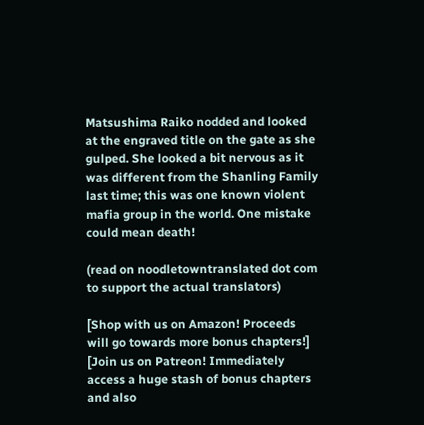Matsushima Raiko nodded and looked at the engraved title on the gate as she gulped. She looked a bit nervous as it was different from the Shanling Family last time; this was one known violent mafia group in the world. One mistake could mean death!

(read on noodletowntranslated dot com to support the actual translators)

[Shop with us on Amazon! Proceeds will go towards more bonus chapters!]
[Join us on Patreon! Immediately access a huge stash of bonus chapters and also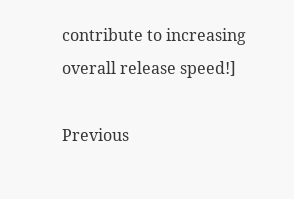contribute to increasing overall release speed!]

Previous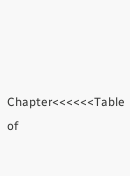Chapter<<<<<<Table of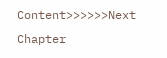Content>>>>>>Next Chapter